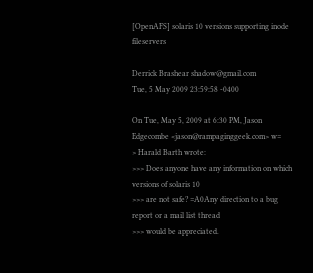[OpenAFS] solaris 10 versions supporting inode fileservers

Derrick Brashear shadow@gmail.com
Tue, 5 May 2009 23:59:58 -0400

On Tue, May 5, 2009 at 6:30 PM, Jason Edgecombe <jason@rampaginggeek.com> w=
> Harald Barth wrote:
>>> Does anyone have any information on which versions of solaris 10
>>> are not safe? =A0Any direction to a bug report or a mail list thread
>>> would be appreciated.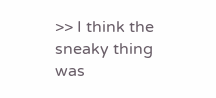>> I think the sneaky thing was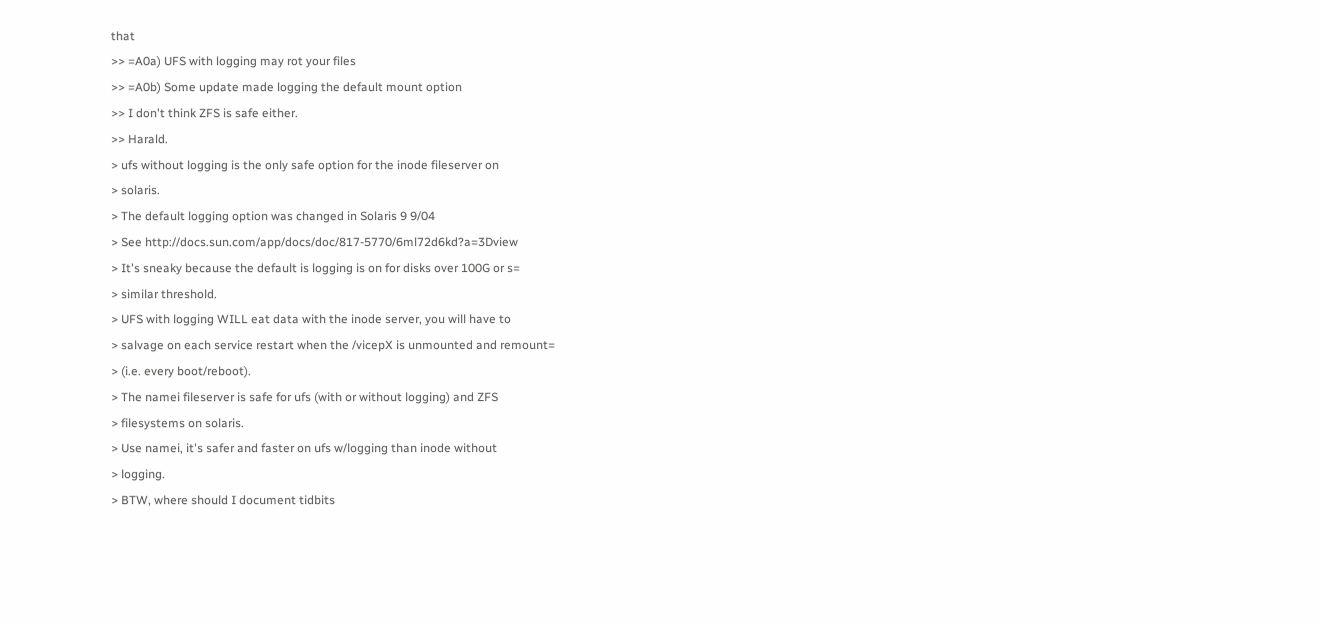that
>> =A0a) UFS with logging may rot your files
>> =A0b) Some update made logging the default mount option
>> I don't think ZFS is safe either.
>> Harald.
> ufs without logging is the only safe option for the inode fileserver on
> solaris.
> The default logging option was changed in Solaris 9 9/04
> See http://docs.sun.com/app/docs/doc/817-5770/6ml72d6kd?a=3Dview
> It's sneaky because the default is logging is on for disks over 100G or s=
> similar threshold.
> UFS with logging WILL eat data with the inode server, you will have to
> salvage on each service restart when the /vicepX is unmounted and remount=
> (i.e. every boot/reboot).
> The namei fileserver is safe for ufs (with or without logging) and ZFS
> filesystems on solaris.
> Use namei, it's safer and faster on ufs w/logging than inode without
> logging.
> BTW, where should I document tidbits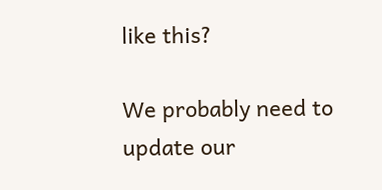like this?

We probably need to update our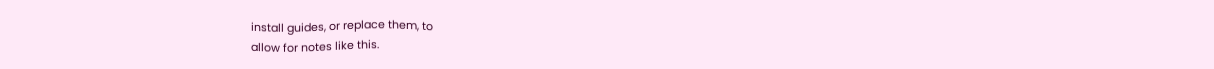install guides, or replace them, to
allow for notes like this.